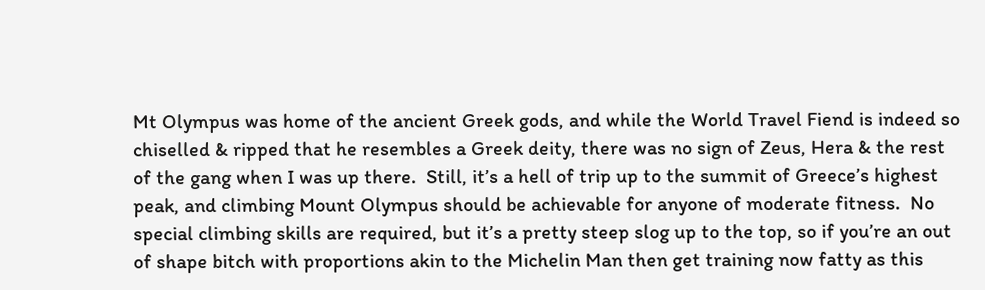Mt Olympus was home of the ancient Greek gods, and while the World Travel Fiend is indeed so chiselled & ripped that he resembles a Greek deity, there was no sign of Zeus, Hera & the rest of the gang when I was up there.  Still, it’s a hell of trip up to the summit of Greece’s highest peak, and climbing Mount Olympus should be achievable for anyone of moderate fitness.  No special climbing skills are required, but it’s a pretty steep slog up to the top, so if you’re an out of shape bitch with proportions akin to the Michelin Man then get training now fatty as this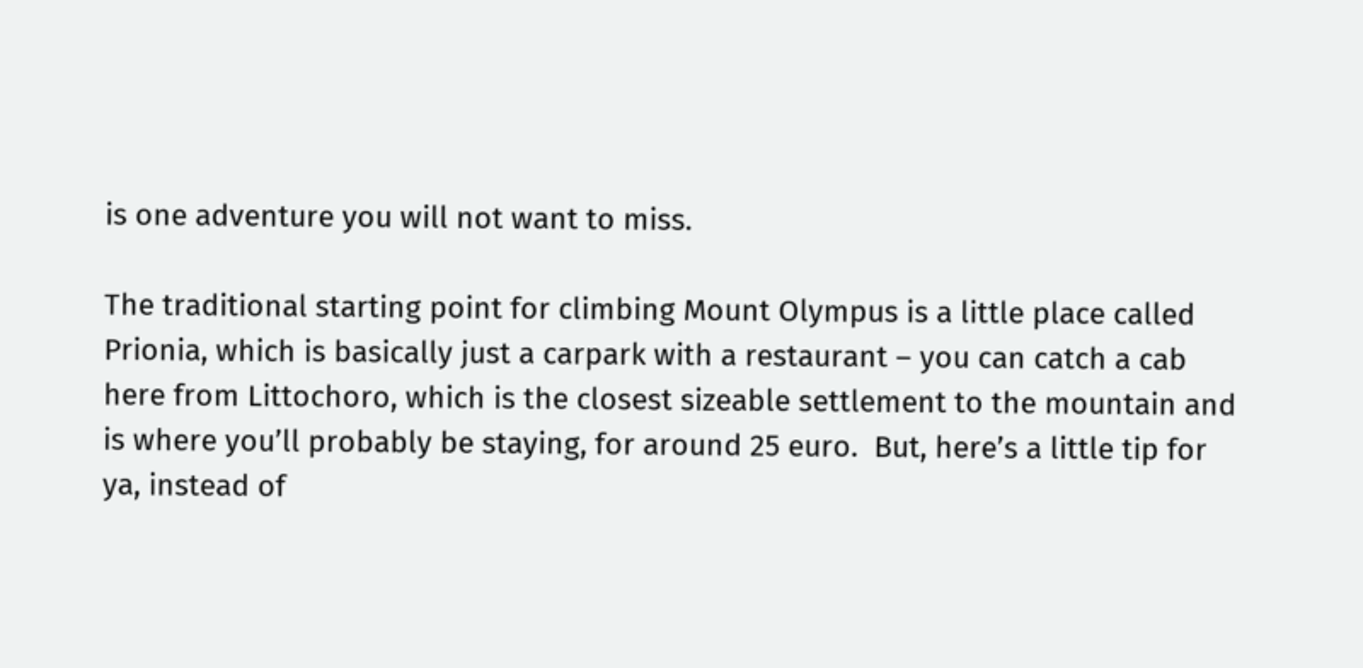is one adventure you will not want to miss.

The traditional starting point for climbing Mount Olympus is a little place called Prionia, which is basically just a carpark with a restaurant – you can catch a cab here from Littochoro, which is the closest sizeable settlement to the mountain and is where you’ll probably be staying, for around 25 euro.  But, here’s a little tip for ya, instead of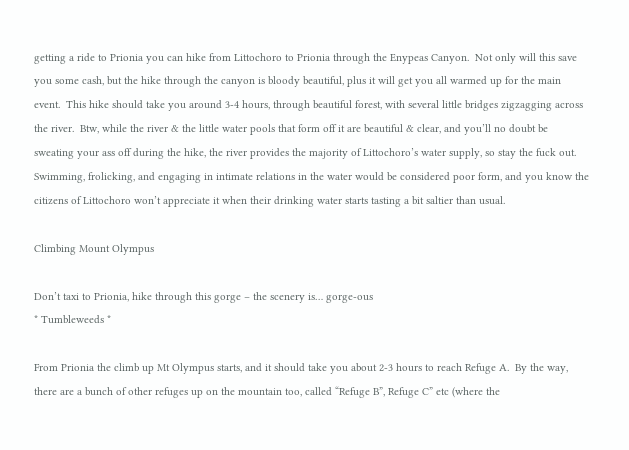getting a ride to Prionia you can hike from Littochoro to Prionia through the Enypeas Canyon.  Not only will this save you some cash, but the hike through the canyon is bloody beautiful, plus it will get you all warmed up for the main event.  This hike should take you around 3-4 hours, through beautiful forest, with several little bridges zigzagging across the river.  Btw, while the river & the little water pools that form off it are beautiful & clear, and you’ll no doubt be sweating your ass off during the hike, the river provides the majority of Littochoro’s water supply, so stay the fuck out.  Swimming, frolicking, and engaging in intimate relations in the water would be considered poor form, and you know the citizens of Littochoro won’t appreciate it when their drinking water starts tasting a bit saltier than usual.

Climbing Mount Olympus

Don’t taxi to Prionia, hike through this gorge – the scenery is… gorge-ous
* Tumbleweeds *

From Prionia the climb up Mt Olympus starts, and it should take you about 2-3 hours to reach Refuge A.  By the way, there are a bunch of other refuges up on the mountain too, called “Refuge B”, Refuge C” etc (where the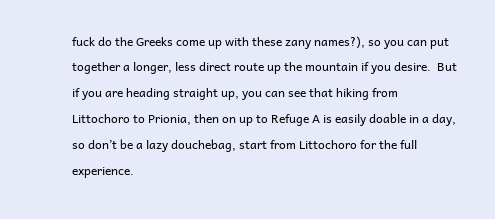fuck do the Greeks come up with these zany names?), so you can put together a longer, less direct route up the mountain if you desire.  But if you are heading straight up, you can see that hiking from Littochoro to Prionia, then on up to Refuge A is easily doable in a day, so don’t be a lazy douchebag, start from Littochoro for the full experience.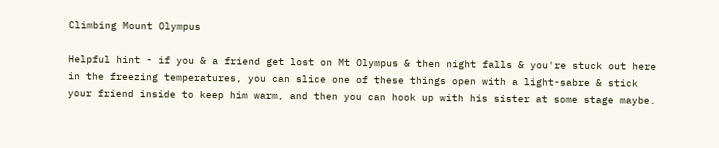Climbing Mount Olympus

Helpful hint - if you & a friend get lost on Mt Olympus & then night falls & you're stuck out here in the freezing temperatures, you can slice one of these things open with a light-sabre & stick your friend inside to keep him warm, and then you can hook up with his sister at some stage maybe.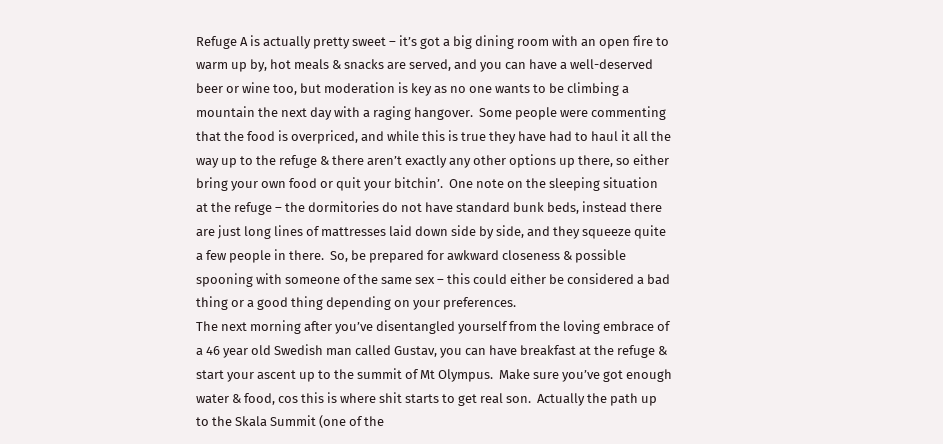Refuge A is actually pretty sweet – it’s got a big dining room with an open fire to warm up by, hot meals & snacks are served, and you can have a well-deserved beer or wine too, but moderation is key as no one wants to be climbing a mountain the next day with a raging hangover.  Some people were commenting that the food is overpriced, and while this is true they have had to haul it all the way up to the refuge & there aren’t exactly any other options up there, so either bring your own food or quit your bitchin’.  One note on the sleeping situation at the refuge – the dormitories do not have standard bunk beds, instead there are just long lines of mattresses laid down side by side, and they squeeze quite a few people in there.  So, be prepared for awkward closeness & possible spooning with someone of the same sex – this could either be considered a bad thing or a good thing depending on your preferences.
The next morning after you’ve disentangled yourself from the loving embrace of a 46 year old Swedish man called Gustav, you can have breakfast at the refuge & start your ascent up to the summit of Mt Olympus.  Make sure you’ve got enough water & food, cos this is where shit starts to get real son.  Actually the path up to the Skala Summit (one of the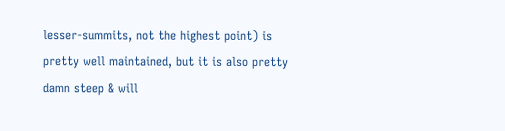lesser-summits, not the highest point) is pretty well maintained, but it is also pretty damn steep & will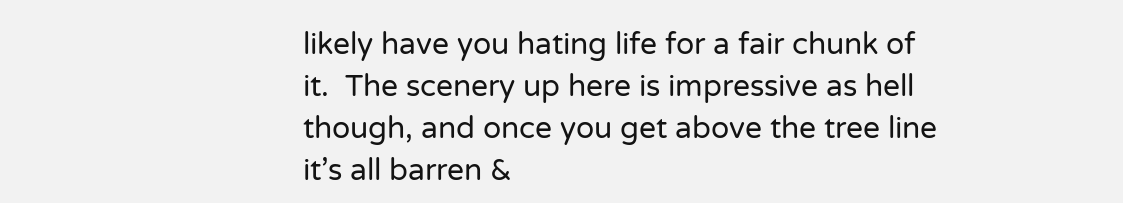likely have you hating life for a fair chunk of it.  The scenery up here is impressive as hell though, and once you get above the tree line it’s all barren &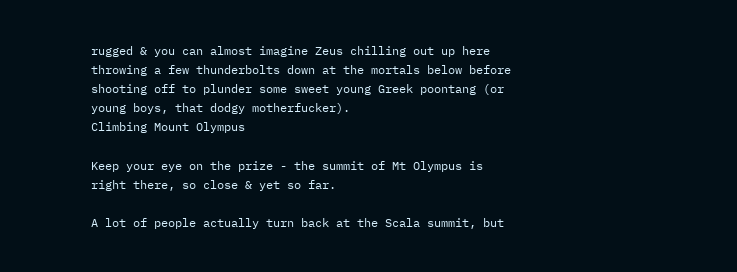rugged & you can almost imagine Zeus chilling out up here throwing a few thunderbolts down at the mortals below before shooting off to plunder some sweet young Greek poontang (or young boys, that dodgy motherfucker).
Climbing Mount Olympus

Keep your eye on the prize - the summit of Mt Olympus is right there, so close & yet so far.

A lot of people actually turn back at the Scala summit, but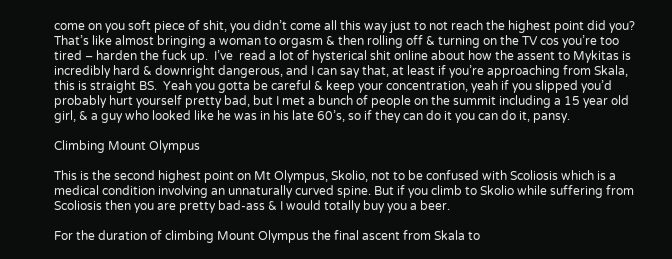come on you soft piece of shit, you didn’t come all this way just to not reach the highest point did you?  That’s like almost bringing a woman to orgasm & then rolling off & turning on the TV cos you’re too tired – harden the fuck up.  I’ve  read a lot of hysterical shit online about how the assent to Mykitas is incredibly hard & downright dangerous, and I can say that, at least if you’re approaching from Skala, this is straight BS.  Yeah you gotta be careful & keep your concentration, yeah if you slipped you’d probably hurt yourself pretty bad, but I met a bunch of people on the summit including a 15 year old girl, & a guy who looked like he was in his late 60’s, so if they can do it you can do it, pansy.

Climbing Mount Olympus

This is the second highest point on Mt Olympus, Skolio, not to be confused with Scoliosis which is a medical condition involving an unnaturally curved spine. But if you climb to Skolio while suffering from Scoliosis then you are pretty bad-ass & I would totally buy you a beer.

For the duration of climbing Mount Olympus the final ascent from Skala to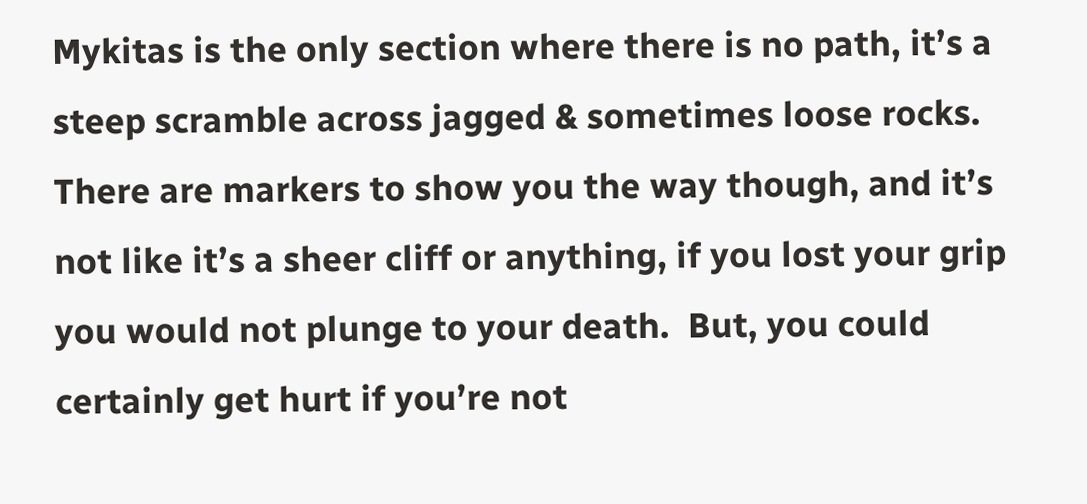Mykitas is the only section where there is no path, it’s a steep scramble across jagged & sometimes loose rocks.  There are markers to show you the way though, and it’s not like it’s a sheer cliff or anything, if you lost your grip you would not plunge to your death.  But, you could certainly get hurt if you’re not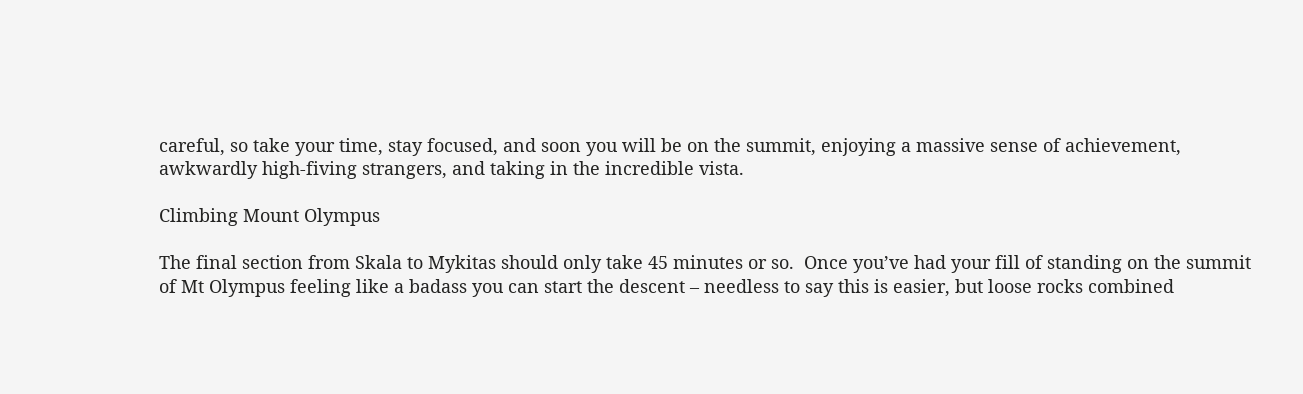careful, so take your time, stay focused, and soon you will be on the summit, enjoying a massive sense of achievement, awkwardly high-fiving strangers, and taking in the incredible vista.

Climbing Mount Olympus

The final section from Skala to Mykitas should only take 45 minutes or so.  Once you’ve had your fill of standing on the summit of Mt Olympus feeling like a badass you can start the descent – needless to say this is easier, but loose rocks combined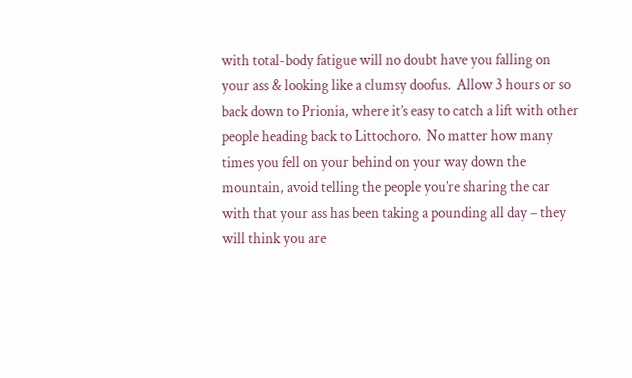with total-body fatigue will no doubt have you falling on your ass & looking like a clumsy doofus.  Allow 3 hours or so back down to Prionia, where it’s easy to catch a lift with other people heading back to Littochoro.  No matter how many times you fell on your behind on your way down the mountain, avoid telling the people you’re sharing the car with that your ass has been taking a pounding all day – they will think you are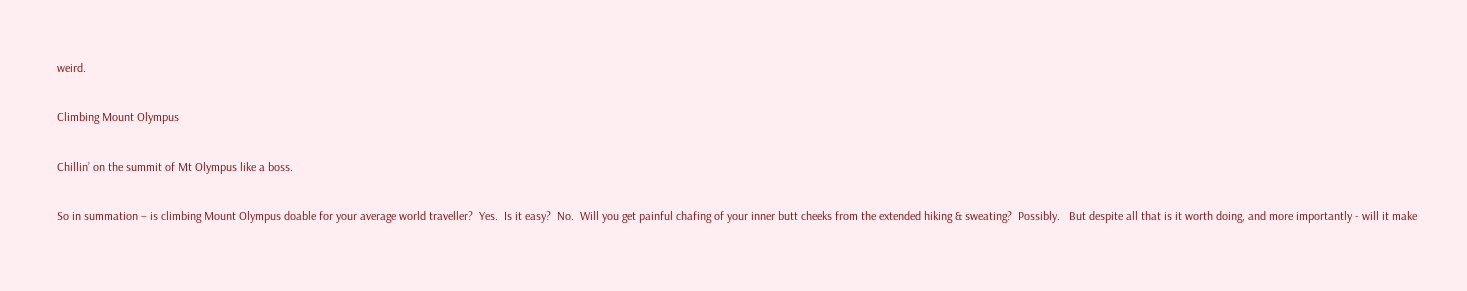weird.

Climbing Mount Olympus

Chillin’ on the summit of Mt Olympus like a boss.

So in summation – is climbing Mount Olympus doable for your average world traveller?  Yes.  Is it easy?  No.  Will you get painful chafing of your inner butt cheeks from the extended hiking & sweating?  Possibly.   But despite all that is it worth doing, and more importantly - will it make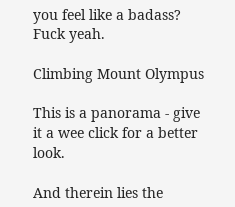you feel like a badass?  Fuck yeah.

Climbing Mount Olympus

This is a panorama - give it a wee click for a better look.

And therein lies the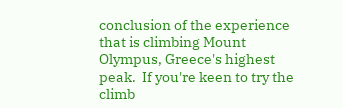conclusion of the experience that is climbing Mount Olympus, Greece's highest peak.  If you're keen to try the climb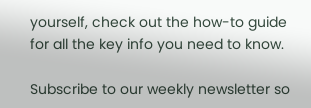yourself, check out the how-to guide for all the key info you need to know.

Subscribe to our weekly newsletter so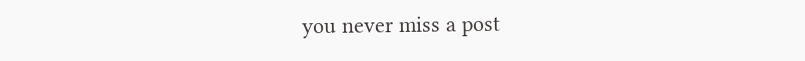you never miss a post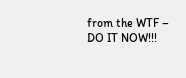from the WTF – DO IT NOW!!!